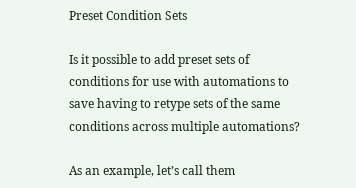Preset Condition Sets

Is it possible to add preset sets of conditions for use with automations to save having to retype sets of the same conditions across multiple automations?

As an example, let’s call them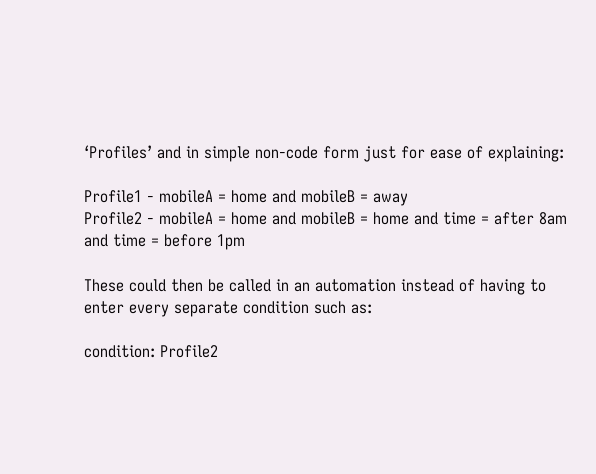‘Profiles’ and in simple non-code form just for ease of explaining:

Profile1 - mobileA = home and mobileB = away
Profile2 - mobileA = home and mobileB = home and time = after 8am and time = before 1pm

These could then be called in an automation instead of having to enter every separate condition such as:

condition: Profile2